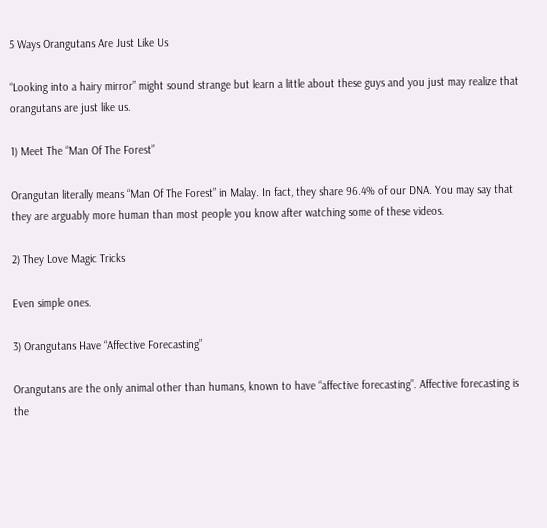5 Ways Orangutans Are Just Like Us

“Looking into a hairy mirror” might sound strange but learn a little about these guys and you just may realize that orangutans are just like us.

1) Meet The “Man Of The Forest”

Orangutan literally means “Man Of The Forest” in Malay. In fact, they share 96.4% of our DNA. You may say that they are arguably more human than most people you know after watching some of these videos.

2) They Love Magic Tricks

Even simple ones.

3) Orangutans Have “Affective Forecasting”

Orangutans are the only animal other than humans, known to have “affective forecasting”. Affective forecasting is the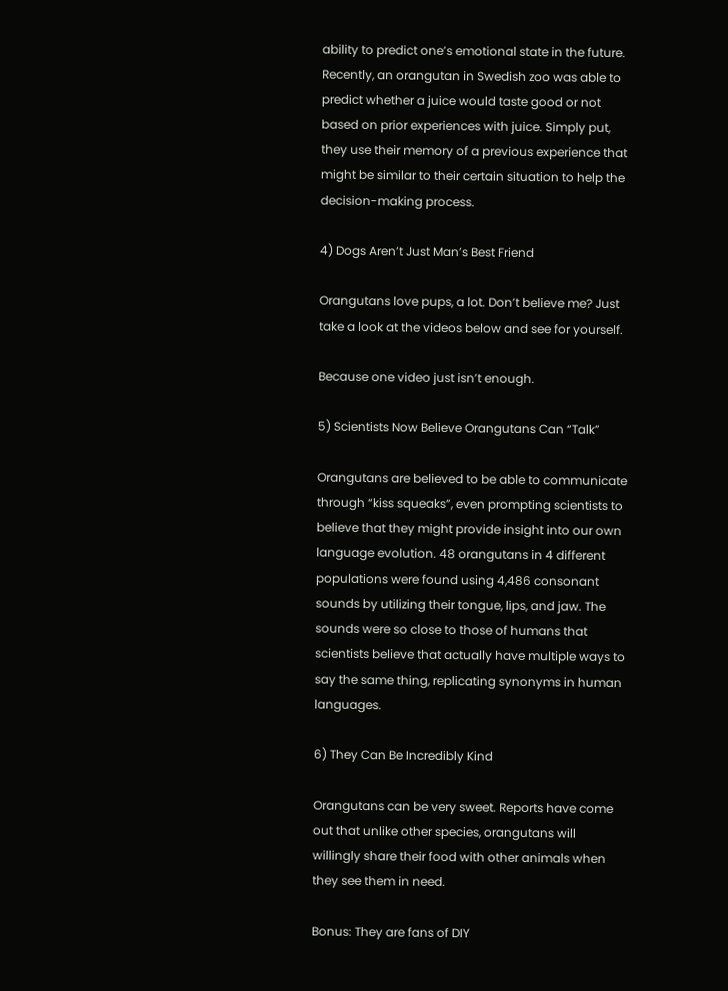ability to predict one’s emotional state in the future. Recently, an orangutan in Swedish zoo was able to predict whether a juice would taste good or not based on prior experiences with juice. Simply put, they use their memory of a previous experience that might be similar to their certain situation to help the decision-making process.

4) Dogs Aren’t Just Man’s Best Friend

Orangutans love pups, a lot. Don’t believe me? Just take a look at the videos below and see for yourself.

Because one video just isn’t enough.

5) Scientists Now Believe Orangutans Can “Talk”

Orangutans are believed to be able to communicate through “kiss squeaks”, even prompting scientists to believe that they might provide insight into our own language evolution. 48 orangutans in 4 different populations were found using 4,486 consonant sounds by utilizing their tongue, lips, and jaw. The sounds were so close to those of humans that scientists believe that actually have multiple ways to say the same thing, replicating synonyms in human languages.

6) They Can Be Incredibly Kind

Orangutans can be very sweet. Reports have come out that unlike other species, orangutans will willingly share their food with other animals when they see them in need.

Bonus: They are fans of DIY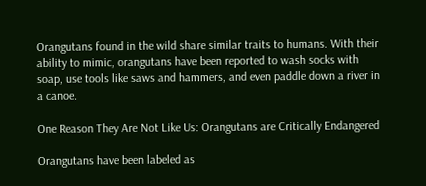Orangutans found in the wild share similar traits to humans. With their ability to mimic, orangutans have been reported to wash socks with soap, use tools like saws and hammers, and even paddle down a river in a canoe.

One Reason They Are Not Like Us: Orangutans are Critically Endangered

Orangutans have been labeled as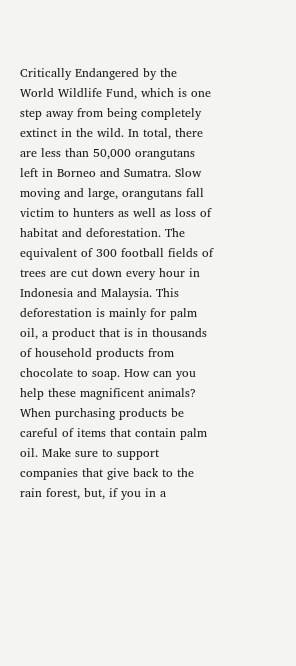Critically Endangered by the World Wildlife Fund, which is one step away from being completely extinct in the wild. In total, there are less than 50,000 orangutans left in Borneo and Sumatra. Slow moving and large, orangutans fall victim to hunters as well as loss of habitat and deforestation. The equivalent of 300 football fields of trees are cut down every hour in Indonesia and Malaysia. This deforestation is mainly for palm oil, a product that is in thousands of household products from chocolate to soap. How can you help these magnificent animals? When purchasing products be careful of items that contain palm oil. Make sure to support companies that give back to the rain forest, but, if you in a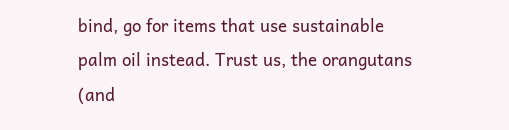bind, go for items that use sustainable palm oil instead. Trust us, the orangutans (and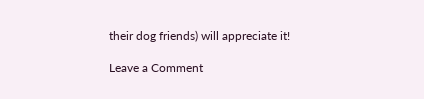their dog friends) will appreciate it!

Leave a Comment